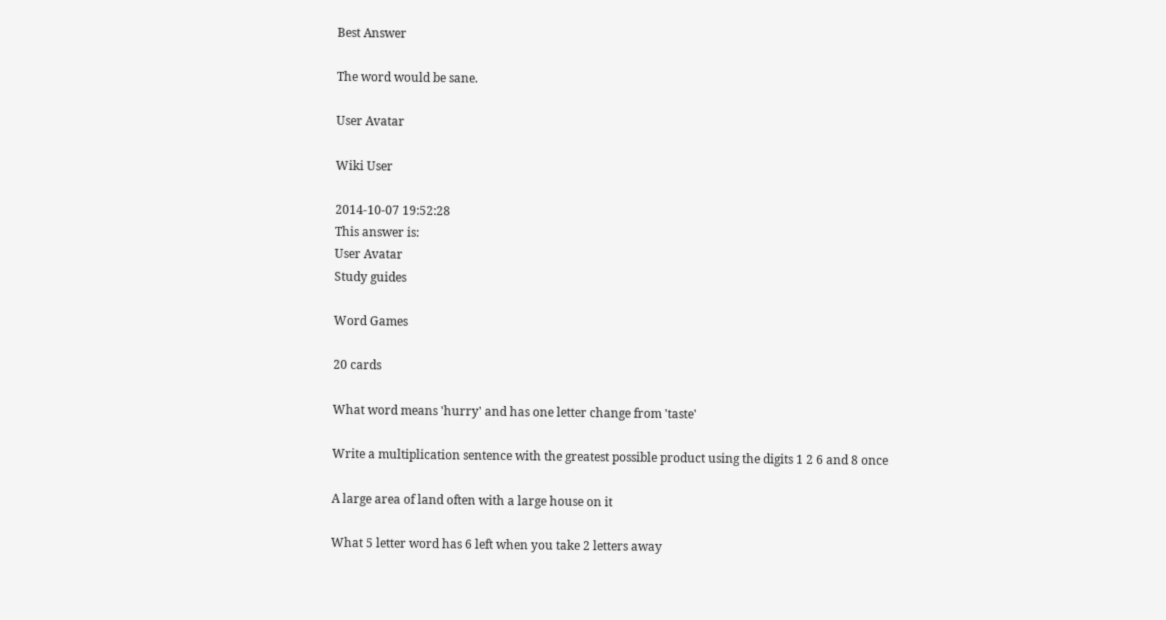Best Answer

The word would be sane.

User Avatar

Wiki User

2014-10-07 19:52:28
This answer is:
User Avatar
Study guides

Word Games

20 cards

What word means 'hurry' and has one letter change from 'taste'

Write a multiplication sentence with the greatest possible product using the digits 1 2 6 and 8 once

A large area of land often with a large house on it

What 5 letter word has 6 left when you take 2 letters away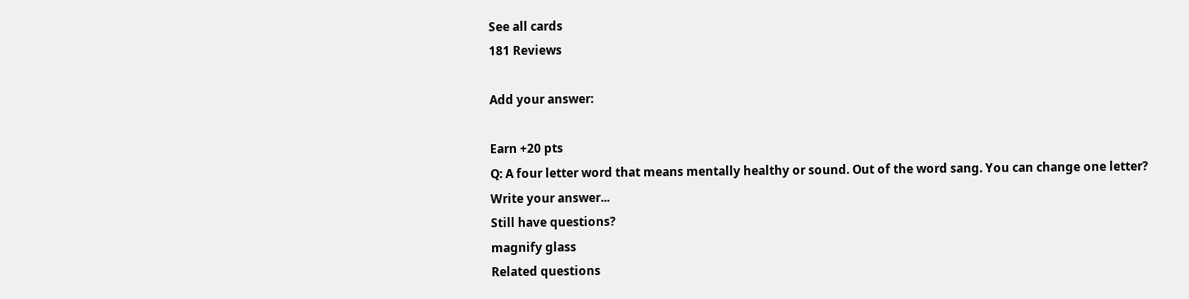See all cards
181 Reviews

Add your answer:

Earn +20 pts
Q: A four letter word that means mentally healthy or sound. Out of the word sang. You can change one letter?
Write your answer...
Still have questions?
magnify glass
Related questions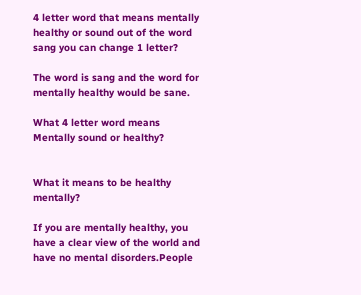4 letter word that means mentally healthy or sound out of the word sang you can change 1 letter?

The word is sang and the word for mentally healthy would be sane.

What 4 letter word means Mentally sound or healthy?


What it means to be healthy mentally?

If you are mentally healthy, you have a clear view of the world and have no mental disorders.People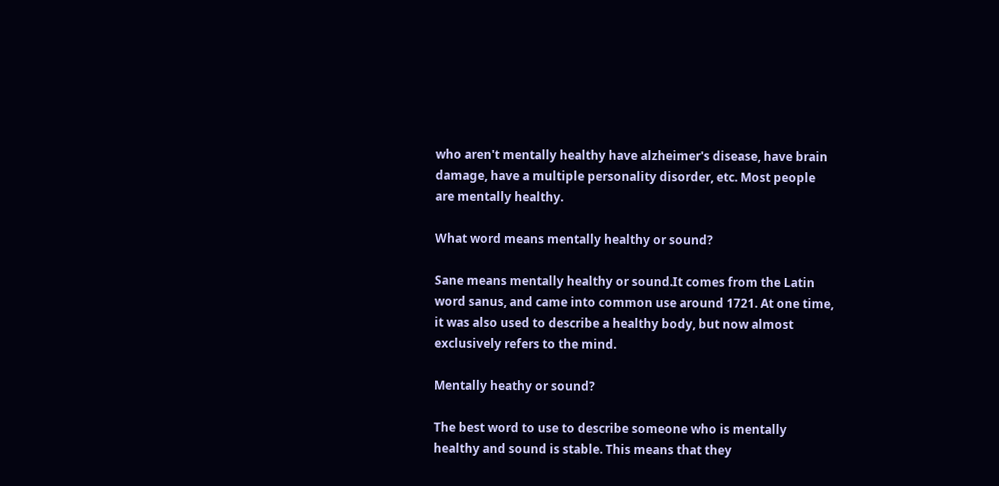who aren't mentally healthy have alzheimer's disease, have brain damage, have a multiple personality disorder, etc. Most people are mentally healthy.

What word means mentally healthy or sound?

Sane means mentally healthy or sound.It comes from the Latin word sanus, and came into common use around 1721. At one time, it was also used to describe a healthy body, but now almost exclusively refers to the mind.

Mentally heathy or sound?

The best word to use to describe someone who is mentally healthy and sound is stable. This means that they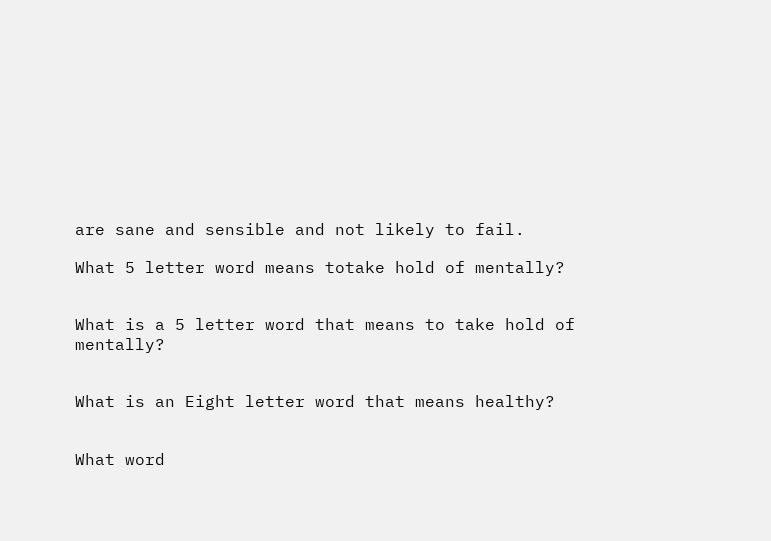are sane and sensible and not likely to fail.

What 5 letter word means totake hold of mentally?


What is a 5 letter word that means to take hold of mentally?


What is an Eight letter word that means healthy?


What word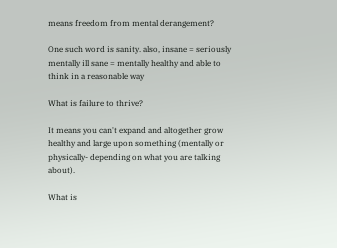means freedom from mental derangement?

One such word is sanity. also, insane = seriously mentally ill sane = mentally healthy and able to think in a reasonable way

What is failure to thrive?

It means you can't expand and altogether grow healthy and large upon something (mentally or physically- depending on what you are talking about).

What is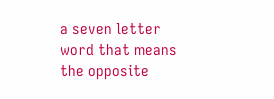a seven letter word that means the opposite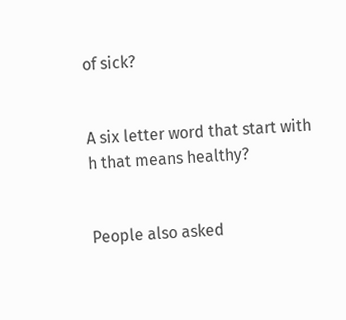of sick?


A six letter word that start with h that means healthy?


People also asked